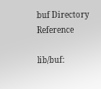buf Directory Reference

lib/buf: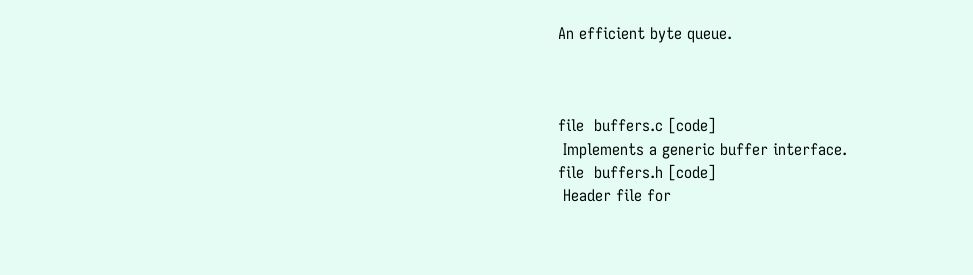An efficient byte queue.



file  buffers.c [code]
 Implements a generic buffer interface.
file  buffers.h [code]
 Header file for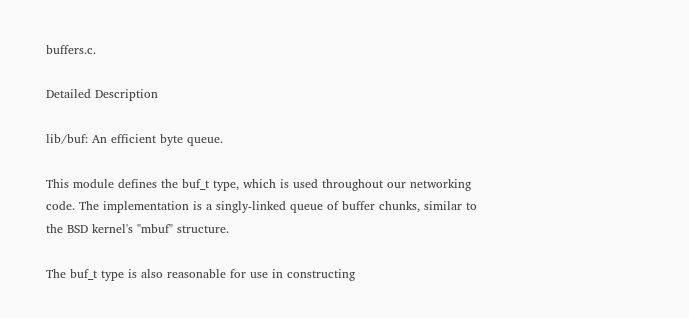buffers.c.

Detailed Description

lib/buf: An efficient byte queue.

This module defines the buf_t type, which is used throughout our networking code. The implementation is a singly-linked queue of buffer chunks, similar to the BSD kernel's "mbuf" structure.

The buf_t type is also reasonable for use in constructing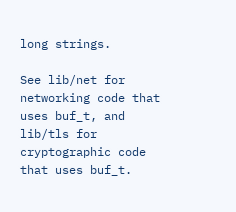long strings.

See lib/net for networking code that uses buf_t, and lib/tls for cryptographic code that uses buf_t.